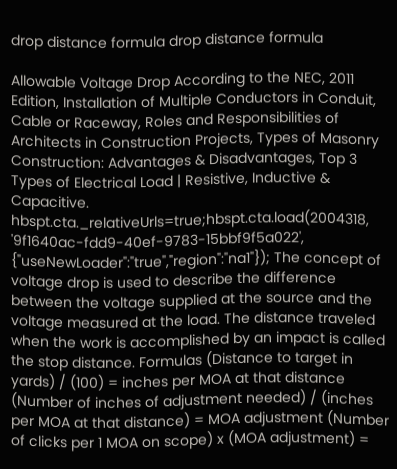drop distance formula drop distance formula

Allowable Voltage Drop According to the NEC, 2011 Edition, Installation of Multiple Conductors in Conduit, Cable or Raceway, Roles and Responsibilities of Architects in Construction Projects, Types of Masonry Construction: Advantages & Disadvantages, Top 3 Types of Electrical Load | Resistive, Inductive & Capacitive. hbspt.cta._relativeUrls=true;hbspt.cta.load(2004318, '9f1640ac-fdd9-40ef-9783-15bbf9f5a022', {"useNewLoader":"true","region":"na1"}); The concept of voltage drop is used to describe the difference between the voltage supplied at the source and the voltage measured at the load. The distance traveled when the work is accomplished by an impact is called the stop distance. Formulas (Distance to target in yards) / (100) = inches per MOA at that distance (Number of inches of adjustment needed) / (inches per MOA at that distance) = MOA adjustment (Number of clicks per 1 MOA on scope) x (MOA adjustment) =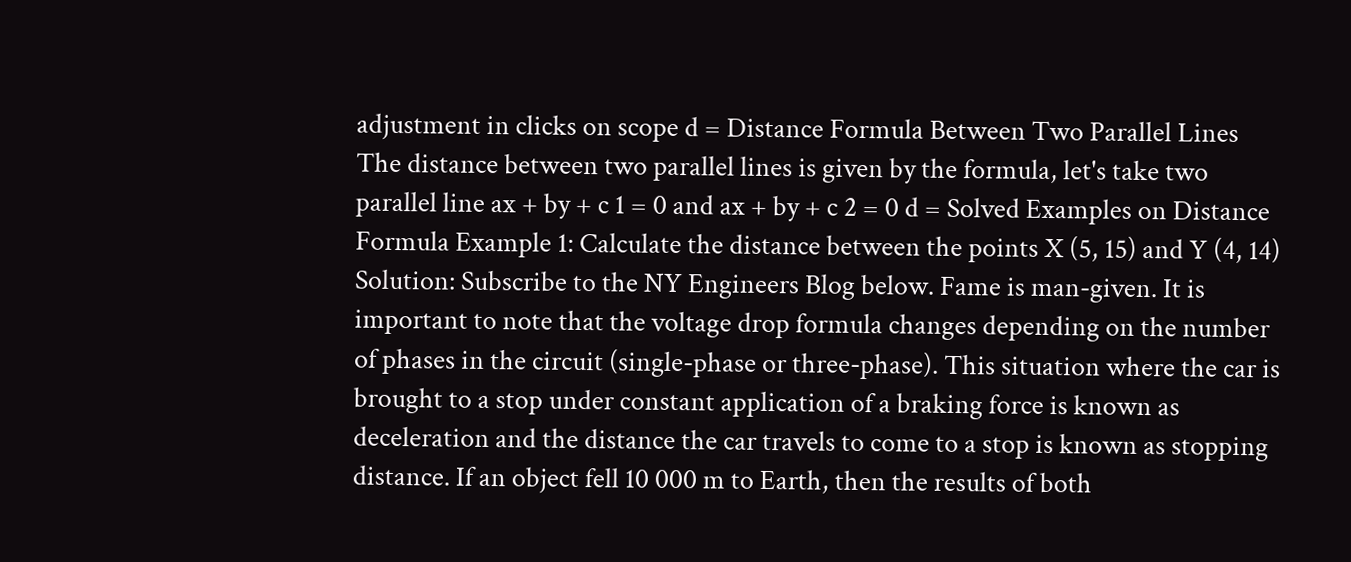adjustment in clicks on scope d = Distance Formula Between Two Parallel Lines The distance between two parallel lines is given by the formula, let's take two parallel line ax + by + c 1 = 0 and ax + by + c 2 = 0 d = Solved Examples on Distance Formula Example 1: Calculate the distance between the points X (5, 15) and Y (4, 14) Solution: Subscribe to the NY Engineers Blog below. Fame is man-given. It is important to note that the voltage drop formula changes depending on the number of phases in the circuit (single-phase or three-phase). This situation where the car is brought to a stop under constant application of a braking force is known as deceleration and the distance the car travels to come to a stop is known as stopping distance. If an object fell 10 000 m to Earth, then the results of both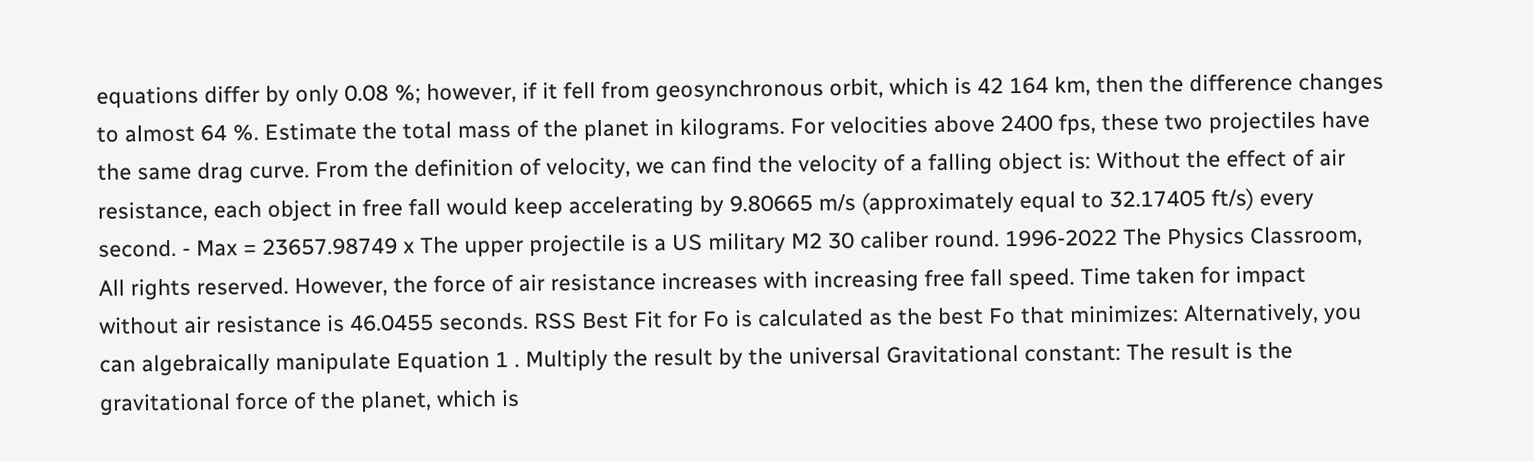equations differ by only 0.08 %; however, if it fell from geosynchronous orbit, which is 42 164 km, then the difference changes to almost 64 %. Estimate the total mass of the planet in kilograms. For velocities above 2400 fps, these two projectiles have the same drag curve. From the definition of velocity, we can find the velocity of a falling object is: Without the effect of air resistance, each object in free fall would keep accelerating by 9.80665 m/s (approximately equal to 32.17405 ft/s) every second. - Max = 23657.98749 x The upper projectile is a US military M2 30 caliber round. 1996-2022 The Physics Classroom, All rights reserved. However, the force of air resistance increases with increasing free fall speed. Time taken for impact without air resistance is 46.0455 seconds. RSS Best Fit for Fo is calculated as the best Fo that minimizes: Alternatively, you can algebraically manipulate Equation 1 . Multiply the result by the universal Gravitational constant: The result is the gravitational force of the planet, which is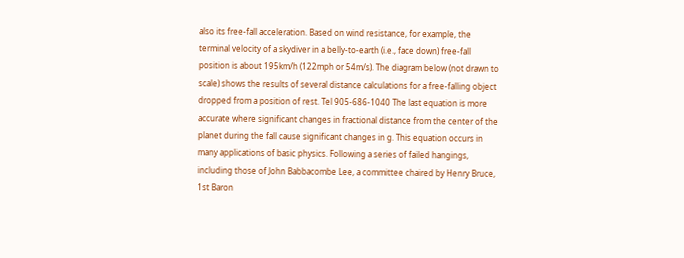also its free-fall acceleration. Based on wind resistance, for example, the terminal velocity of a skydiver in a belly-to-earth (i.e., face down) free-fall position is about 195km/h (122mph or 54m/s). The diagram below (not drawn to scale) shows the results of several distance calculations for a free-falling object dropped from a position of rest. Tel 905-686-1040 The last equation is more accurate where significant changes in fractional distance from the center of the planet during the fall cause significant changes in g. This equation occurs in many applications of basic physics. Following a series of failed hangings, including those of John Babbacombe Lee, a committee chaired by Henry Bruce, 1st Baron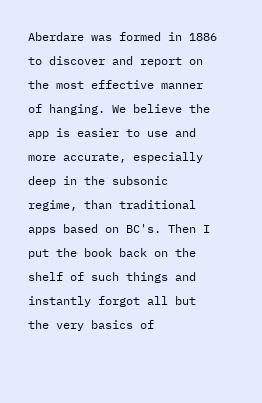Aberdare was formed in 1886 to discover and report on the most effective manner of hanging. We believe the app is easier to use and more accurate, especially deep in the subsonic regime, than traditional apps based on BC's. Then I put the book back on the shelf of such things and instantly forgot all but the very basics of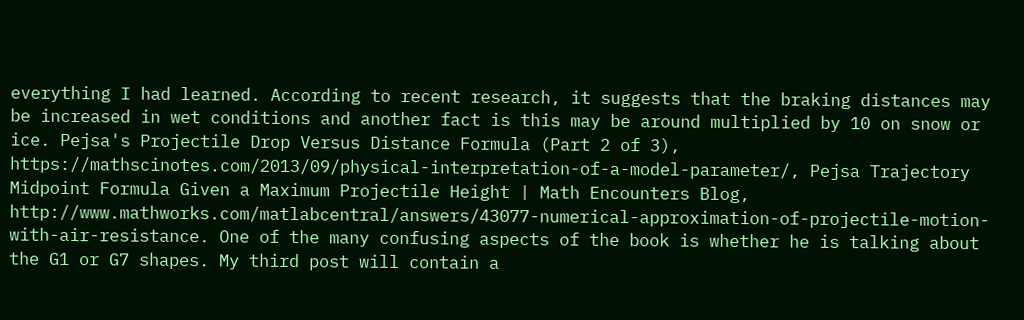everything I had learned. According to recent research, it suggests that the braking distances may be increased in wet conditions and another fact is this may be around multiplied by 10 on snow or ice. Pejsa's Projectile Drop Versus Distance Formula (Part 2 of 3), https://mathscinotes.com/2013/09/physical-interpretation-of-a-model-parameter/, Pejsa Trajectory Midpoint Formula Given a Maximum Projectile Height | Math Encounters Blog, http://www.mathworks.com/matlabcentral/answers/43077-numerical-approximation-of-projectile-motion-with-air-resistance. One of the many confusing aspects of the book is whether he is talking about the G1 or G7 shapes. My third post will contain a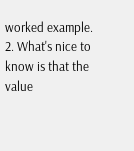worked example. 2. What's nice to know is that the value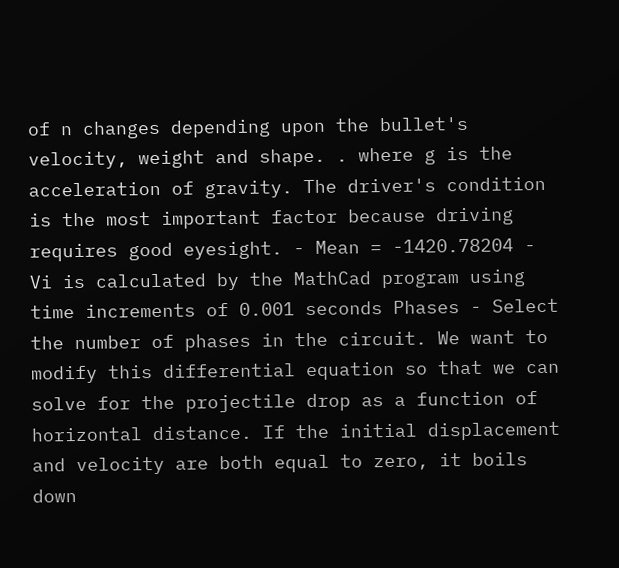of n changes depending upon the bullet's velocity, weight and shape. . where g is the acceleration of gravity. The driver's condition is the most important factor because driving requires good eyesight. - Mean = -1420.78204 - Vi is calculated by the MathCad program using time increments of 0.001 seconds Phases - Select the number of phases in the circuit. We want to modify this differential equation so that we can solve for the projectile drop as a function of horizontal distance. If the initial displacement and velocity are both equal to zero, it boils down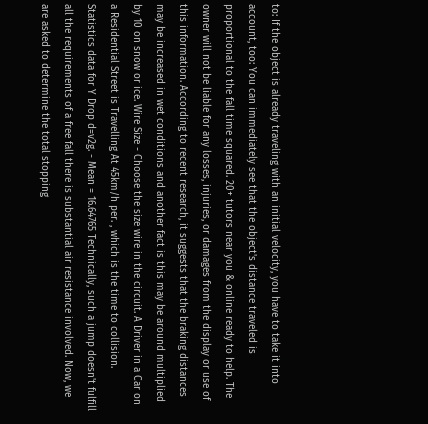to: If the object is already traveling with an initial velocity, you have to take it into account, too: You can immediately see that the object's distance traveled is proportional to the fall time squared. 20+ tutors near you & online ready to help. The owner will not be liable for any losses, injuries, or damages from the display or use of this information. According to recent research, it suggests that the braking distances may be increased in wet conditions and another fact is this may be around multiplied by 10 on snow or ice. Wire Size - Choose the size wire in the circuit. A Driver in a Car on a Residential Street is Travelling At 45km/h per. , which is the time to collision. Statistics data for Y Drop d=v2g. - Mean = 16.64765 Technically, such a jump doesn't fulfill all the requirements of a free fall there is substantial air resistance involved. Now, we are asked to determine the total stopping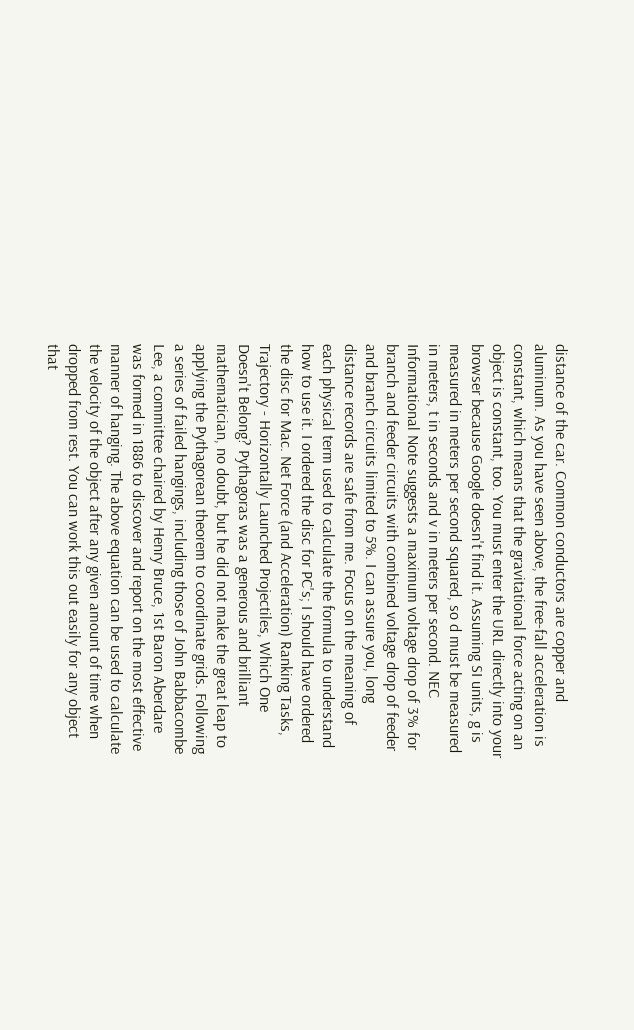distance of the car. Common conductors are copper and aluminum. As you have seen above, the free-fall acceleration is constant, which means that the gravitational force acting on an object is constant, too. You must enter the URL directly into your browser because Google doesn't find it. Assuming SI units, g is measured in meters per second squared, so d must be measured in meters, t in seconds and v in meters per second. NEC Informational Note suggests a maximum voltage drop of 3% for branch and feeder circuits with combined voltage drop of feeder and branch circuits limited to 5%. I can assure you, long distance records are safe from me. Focus on the meaning of each physical term used to calculate the formula to understand how to use it. I ordered the disc for PC's; I should have ordered the disc for Mac. Net Force (and Acceleration) Ranking Tasks, Trajectory - Horizontally Launched Projectiles, Which One Doesn't Belong? Pythagoras was a generous and brilliant mathematician, no doubt, but he did not make the great leap to applying the Pythagorean theorem to coordinate grids. Following a series of failed hangings, including those of John Babbacombe Lee, a committee chaired by Henry Bruce, 1st Baron Aberdare was formed in 1886 to discover and report on the most effective manner of hanging. The above equation can be used to calculate the velocity of the object after any given amount of time when dropped from rest. You can work this out easily for any object that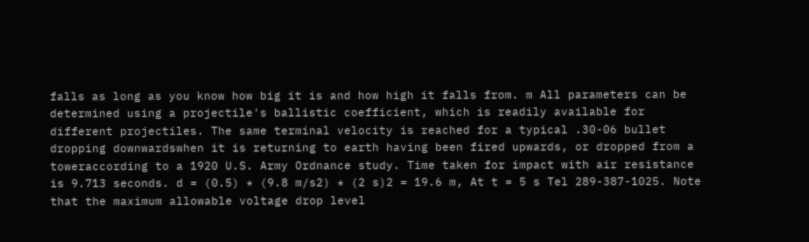falls as long as you know how big it is and how high it falls from. m All parameters can be determined using a projectile's ballistic coefficient, which is readily available for different projectiles. The same terminal velocity is reached for a typical .30-06 bullet dropping downwardswhen it is returning to earth having been fired upwards, or dropped from a toweraccording to a 1920 U.S. Army Ordnance study. Time taken for impact with air resistance is 9.713 seconds. d = (0.5) * (9.8 m/s2) * (2 s)2 = 19.6 m, At t = 5 s Tel 289-387-1025. Note that the maximum allowable voltage drop level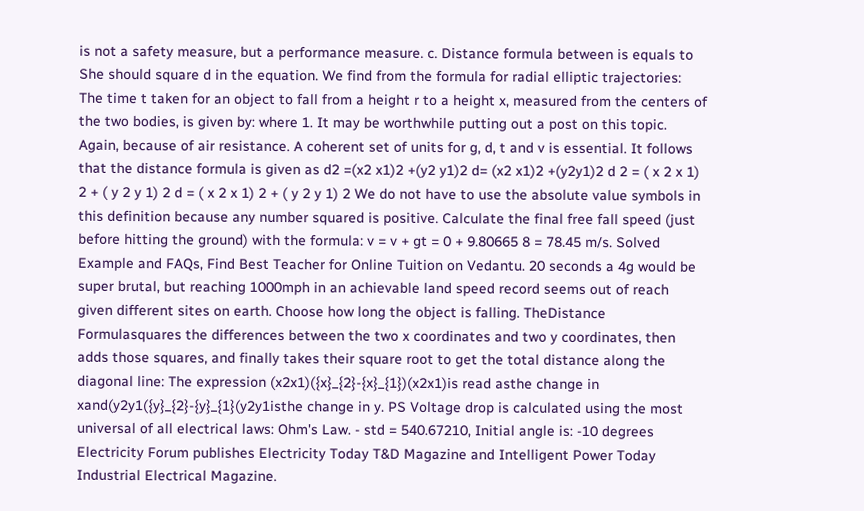is not a safety measure, but a performance measure. c. Distance formula between is equals to She should square d in the equation. We find from the formula for radial elliptic trajectories: The time t taken for an object to fall from a height r to a height x, measured from the centers of the two bodies, is given by: where 1. It may be worthwhile putting out a post on this topic. Again, because of air resistance. A coherent set of units for g, d, t and v is essential. It follows that the distance formula is given as d2 =(x2 x1)2 +(y2 y1)2 d= (x2 x1)2 +(y2y1)2 d 2 = ( x 2 x 1) 2 + ( y 2 y 1) 2 d = ( x 2 x 1) 2 + ( y 2 y 1) 2 We do not have to use the absolute value symbols in this definition because any number squared is positive. Calculate the final free fall speed (just before hitting the ground) with the formula: v = v + gt = 0 + 9.80665 8 = 78.45 m/s. Solved Example and FAQs, Find Best Teacher for Online Tuition on Vedantu. 20 seconds a 4g would be super brutal, but reaching 1000mph in an achievable land speed record seems out of reach given different sites on earth. Choose how long the object is falling. TheDistance Formulasquares the differences between the two x coordinates and two y coordinates, then adds those squares, and finally takes their square root to get the total distance along the diagonal line: The expression (x2x1)({x}_{2}-{x}_{1})(x2x1)is read asthe change in xand(y2y1({y}_{2}-{y}_{1}(y2y1isthe change in y. PS Voltage drop is calculated using the most universal of all electrical laws: Ohm's Law. - std = 540.67210, Initial angle is: -10 degrees Electricity Forum publishes Electricity Today T&D Magazine and Intelligent Power Today Industrial Electrical Magazine.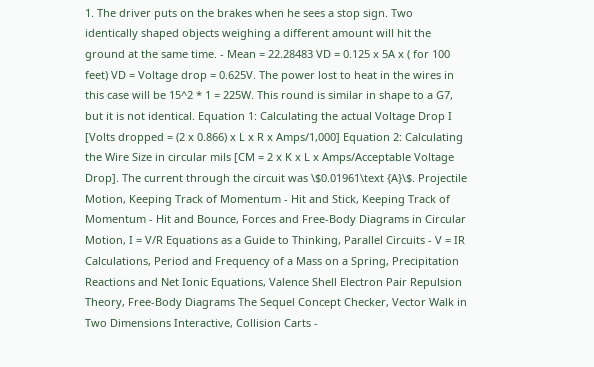1. The driver puts on the brakes when he sees a stop sign. Two identically shaped objects weighing a different amount will hit the ground at the same time. - Mean = 22.28483 VD = 0.125 x 5A x ( for 100 feet) VD = Voltage drop = 0.625V. The power lost to heat in the wires in this case will be 15^2 * 1 = 225W. This round is similar in shape to a G7, but it is not identical. Equation 1: Calculating the actual Voltage Drop I [Volts dropped = (2 x 0.866) x L x R x Amps/1,000] Equation 2: Calculating the Wire Size in circular mils [CM = 2 x K x L x Amps/Acceptable Voltage Drop]. The current through the circuit was \$0.01961\text {A}\$. Projectile Motion, Keeping Track of Momentum - Hit and Stick, Keeping Track of Momentum - Hit and Bounce, Forces and Free-Body Diagrams in Circular Motion, I = V/R Equations as a Guide to Thinking, Parallel Circuits - V = IR Calculations, Period and Frequency of a Mass on a Spring, Precipitation Reactions and Net Ionic Equations, Valence Shell Electron Pair Repulsion Theory, Free-Body Diagrams The Sequel Concept Checker, Vector Walk in Two Dimensions Interactive, Collision Carts -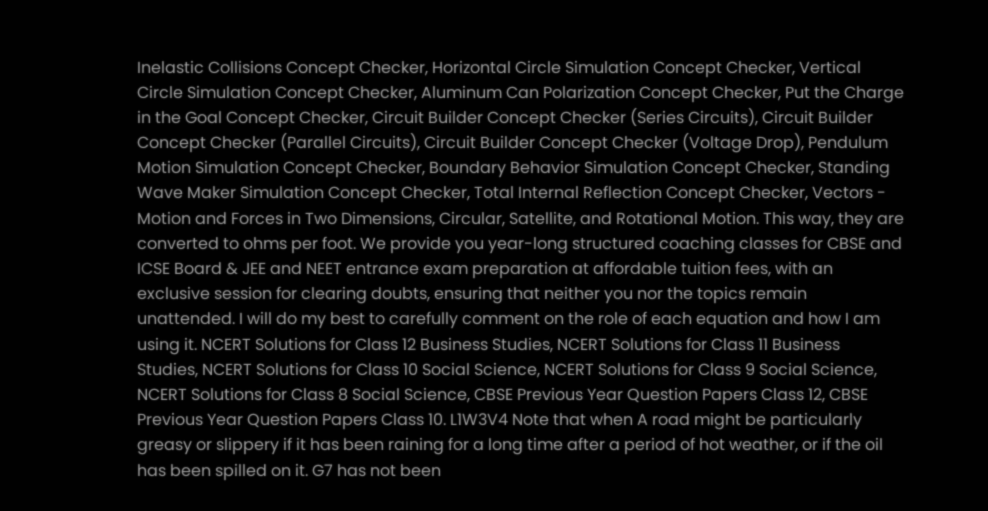Inelastic Collisions Concept Checker, Horizontal Circle Simulation Concept Checker, Vertical Circle Simulation Concept Checker, Aluminum Can Polarization Concept Checker, Put the Charge in the Goal Concept Checker, Circuit Builder Concept Checker (Series Circuits), Circuit Builder Concept Checker (Parallel Circuits), Circuit Builder Concept Checker (Voltage Drop), Pendulum Motion Simulation Concept Checker, Boundary Behavior Simulation Concept Checker, Standing Wave Maker Simulation Concept Checker, Total Internal Reflection Concept Checker, Vectors - Motion and Forces in Two Dimensions, Circular, Satellite, and Rotational Motion. This way, they are converted to ohms per foot. We provide you year-long structured coaching classes for CBSE and ICSE Board & JEE and NEET entrance exam preparation at affordable tuition fees, with an exclusive session for clearing doubts, ensuring that neither you nor the topics remain unattended. I will do my best to carefully comment on the role of each equation and how I am using it. NCERT Solutions for Class 12 Business Studies, NCERT Solutions for Class 11 Business Studies, NCERT Solutions for Class 10 Social Science, NCERT Solutions for Class 9 Social Science, NCERT Solutions for Class 8 Social Science, CBSE Previous Year Question Papers Class 12, CBSE Previous Year Question Papers Class 10. L1W3V4 Note that when A road might be particularly greasy or slippery if it has been raining for a long time after a period of hot weather, or if the oil has been spilled on it. G7 has not been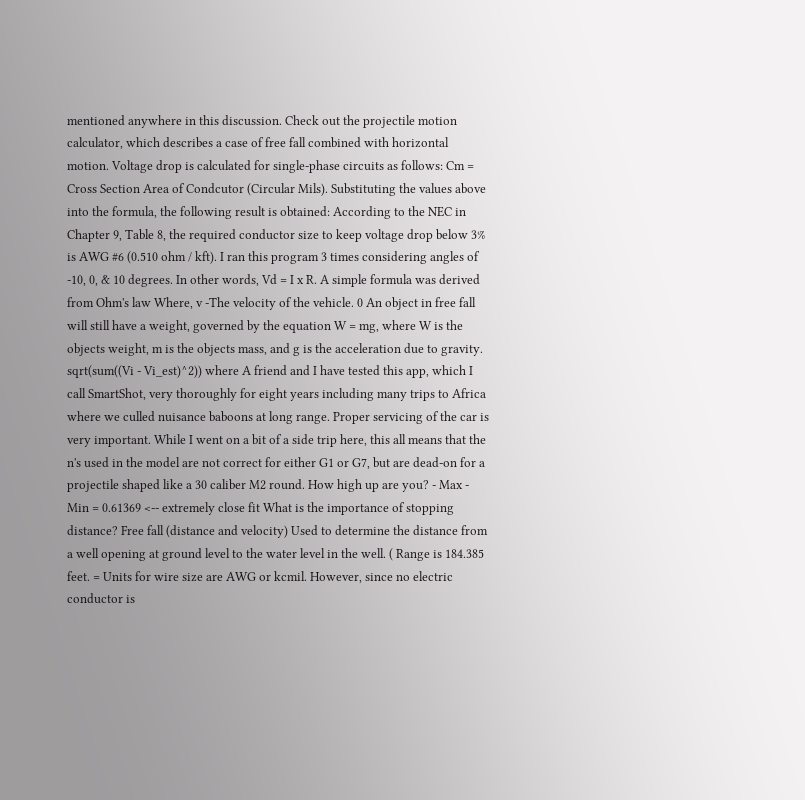mentioned anywhere in this discussion. Check out the projectile motion calculator, which describes a case of free fall combined with horizontal motion. Voltage drop is calculated for single-phase circuits as follows: Cm = Cross Section Area of Condcutor (Circular Mils). Substituting the values above into the formula, the following result is obtained: According to the NEC in Chapter 9, Table 8, the required conductor size to keep voltage drop below 3% is AWG #6 (0.510 ohm / kft). I ran this program 3 times considering angles of -10, 0, & 10 degrees. In other words, Vd = I x R. A simple formula was derived from Ohm's law Where, v -The velocity of the vehicle. 0 An object in free fall will still have a weight, governed by the equation W = mg, where W is the objects weight, m is the objects mass, and g is the acceleration due to gravity. sqrt(sum((Vi - Vi_est)^2)) where A friend and I have tested this app, which I call SmartShot, very thoroughly for eight years including many trips to Africa where we culled nuisance baboons at long range. Proper servicing of the car is very important. While I went on a bit of a side trip here, this all means that the n's used in the model are not correct for either G1 or G7, but are dead-on for a projectile shaped like a 30 caliber M2 round. How high up are you? - Max - Min = 0.61369 <-- extremely close fit What is the importance of stopping distance? Free fall (distance and velocity) Used to determine the distance from a well opening at ground level to the water level in the well. ( Range is 184.385 feet. = Units for wire size are AWG or kcmil. However, since no electric conductor is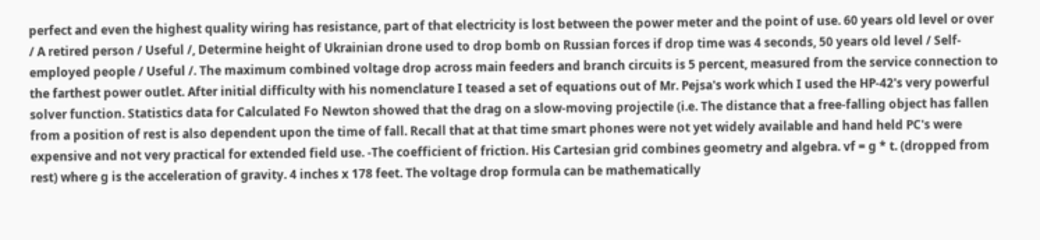perfect and even the highest quality wiring has resistance, part of that electricity is lost between the power meter and the point of use. 60 years old level or over / A retired person / Useful /, Determine height of Ukrainian drone used to drop bomb on Russian forces if drop time was 4 seconds, 50 years old level / Self-employed people / Useful /. The maximum combined voltage drop across main feeders and branch circuits is 5 percent, measured from the service connection to the farthest power outlet. After initial difficulty with his nomenclature I teased a set of equations out of Mr. Pejsa's work which I used the HP-42's very powerful solver function. Statistics data for Calculated Fo Newton showed that the drag on a slow-moving projectile (i.e. The distance that a free-falling object has fallen from a position of rest is also dependent upon the time of fall. Recall that at that time smart phones were not yet widely available and hand held PC's were expensive and not very practical for extended field use. -The coefficient of friction. His Cartesian grid combines geometry and algebra. vf = g * t. (dropped from rest) where g is the acceleration of gravity. 4 inches x 178 feet. The voltage drop formula can be mathematically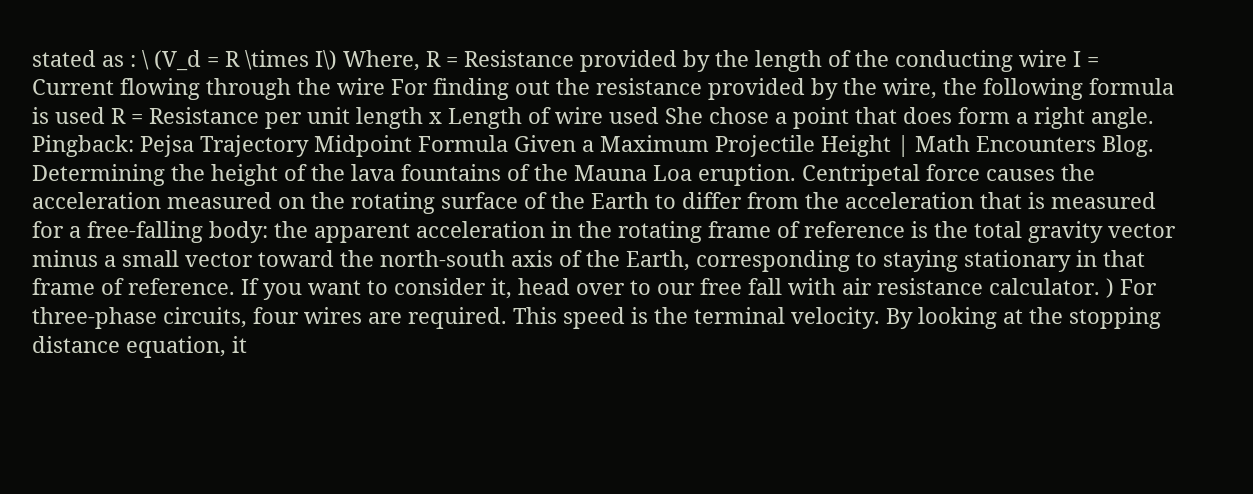stated as : \ (V_d = R \times I\) Where, R = Resistance provided by the length of the conducting wire I = Current flowing through the wire For finding out the resistance provided by the wire, the following formula is used R = Resistance per unit length x Length of wire used She chose a point that does form a right angle. Pingback: Pejsa Trajectory Midpoint Formula Given a Maximum Projectile Height | Math Encounters Blog. Determining the height of the lava fountains of the Mauna Loa eruption. Centripetal force causes the acceleration measured on the rotating surface of the Earth to differ from the acceleration that is measured for a free-falling body: the apparent acceleration in the rotating frame of reference is the total gravity vector minus a small vector toward the north-south axis of the Earth, corresponding to staying stationary in that frame of reference. If you want to consider it, head over to our free fall with air resistance calculator. ) For three-phase circuits, four wires are required. This speed is the terminal velocity. By looking at the stopping distance equation, it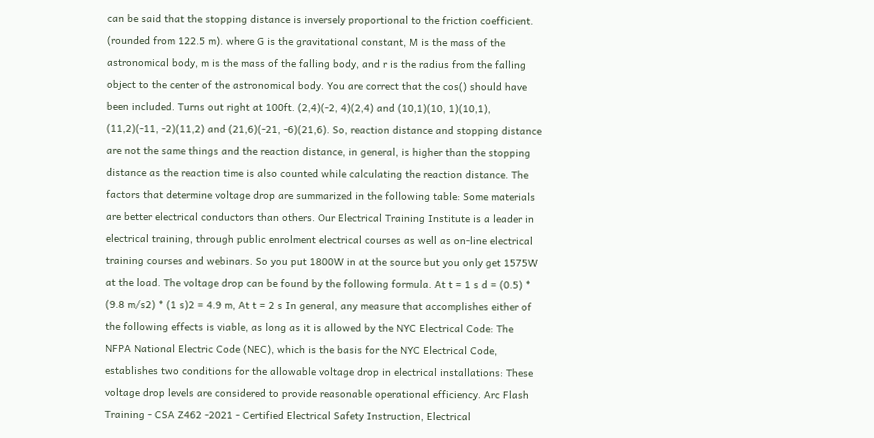can be said that the stopping distance is inversely proportional to the friction coefficient. (rounded from 122.5 m). where G is the gravitational constant, M is the mass of the astronomical body, m is the mass of the falling body, and r is the radius from the falling object to the center of the astronomical body. You are correct that the cos() should have been included. Turns out right at 100ft. (2,4)(-2, 4)(2,4) and (10,1)(10, 1)(10,1), (11,2)(-11, -2)(11,2) and (21,6)(-21, -6)(21,6). So, reaction distance and stopping distance are not the same things and the reaction distance, in general, is higher than the stopping distance as the reaction time is also counted while calculating the reaction distance. The factors that determine voltage drop are summarized in the following table: Some materials are better electrical conductors than others. Our Electrical Training Institute is a leader in electrical training, through public enrolment electrical courses as well as on-line electrical training courses and webinars. So you put 1800W in at the source but you only get 1575W at the load. The voltage drop can be found by the following formula. At t = 1 s d = (0.5) * (9.8 m/s2) * (1 s)2 = 4.9 m, At t = 2 s In general, any measure that accomplishes either of the following effects is viable, as long as it is allowed by the NYC Electrical Code: The NFPA National Electric Code (NEC), which is the basis for the NYC Electrical Code, establishes two conditions for the allowable voltage drop in electrical installations: These voltage drop levels are considered to provide reasonable operational efficiency. Arc Flash Training - CSA Z462 -2021 - Certified Electrical Safety Instruction, Electrical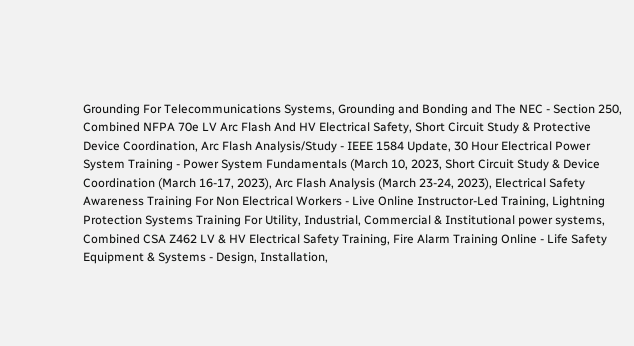Grounding For Telecommunications Systems, Grounding and Bonding and The NEC - Section 250, Combined NFPA 70e LV Arc Flash And HV Electrical Safety, Short Circuit Study & Protective Device Coordination, Arc Flash Analysis/Study - IEEE 1584 Update, 30 Hour Electrical Power System Training - Power System Fundamentals (March 10, 2023, Short Circuit Study & Device Coordination (March 16-17, 2023), Arc Flash Analysis (March 23-24, 2023), Electrical Safety Awareness Training For Non Electrical Workers - Live Online Instructor-Led Training, Lightning Protection Systems Training For Utility, Industrial, Commercial & Institutional power systems, Combined CSA Z462 LV & HV Electrical Safety Training, Fire Alarm Training Online - Life Safety Equipment & Systems - Design, Installation,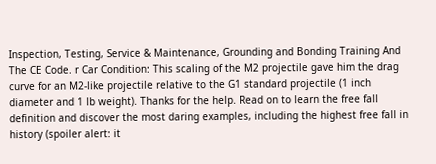Inspection, Testing, Service & Maintenance, Grounding and Bonding Training And The CE Code. r Car Condition: This scaling of the M2 projectile gave him the drag curve for an M2-like projectile relative to the G1 standard projectile (1 inch diameter and 1 lb weight). Thanks for the help. Read on to learn the free fall definition and discover the most daring examples, including the highest free fall in history (spoiler alert: it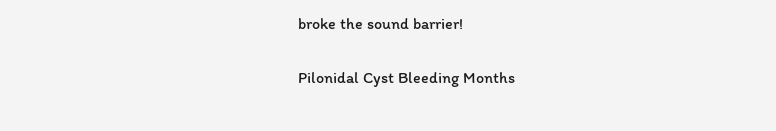broke the sound barrier!

Pilonidal Cyst Bleeding Months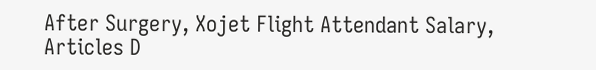After Surgery, Xojet Flight Attendant Salary, Articles D